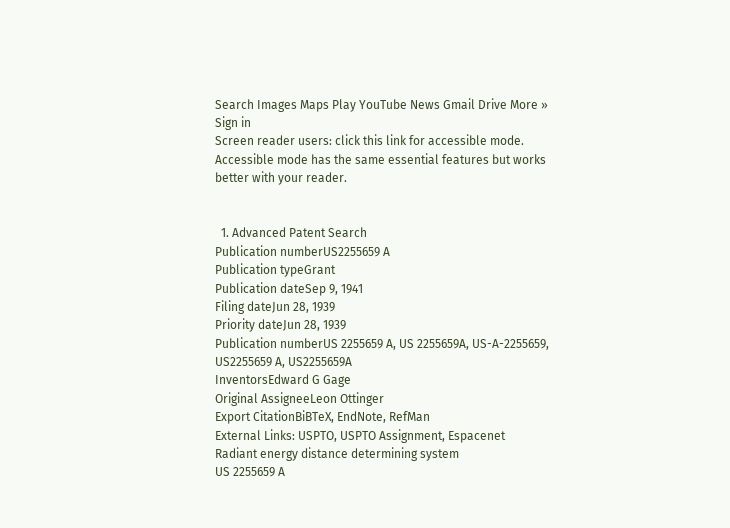Search Images Maps Play YouTube News Gmail Drive More »
Sign in
Screen reader users: click this link for accessible mode. Accessible mode has the same essential features but works better with your reader.


  1. Advanced Patent Search
Publication numberUS2255659 A
Publication typeGrant
Publication dateSep 9, 1941
Filing dateJun 28, 1939
Priority dateJun 28, 1939
Publication numberUS 2255659 A, US 2255659A, US-A-2255659, US2255659 A, US2255659A
InventorsEdward G Gage
Original AssigneeLeon Ottinger
Export CitationBiBTeX, EndNote, RefMan
External Links: USPTO, USPTO Assignment, Espacenet
Radiant energy distance determining system
US 2255659 A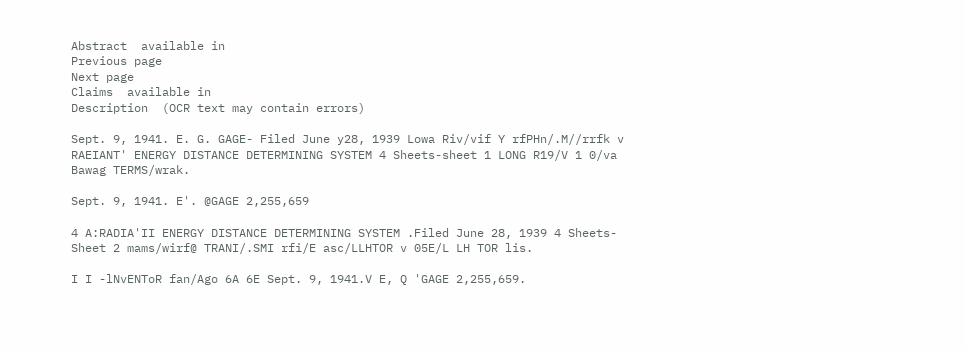Abstract  available in
Previous page
Next page
Claims  available in
Description  (OCR text may contain errors)

Sept. 9, 1941. E. G. GAGE- Filed June y28, 1939 Lowa Riv/vif Y rfPHn/.M//rrfk v RAEIANT' ENERGY DISTANCE DETERMINING SYSTEM 4 Sheets-sheet 1 LONG R19/V 1 0/va Bawag TERMS/wrak.

Sept. 9, 1941. E'. @GAGE 2,255,659

4 A:RADIA'II ENERGY DISTANCE DETERMINING SYSTEM .Filed June 28, 1939 4 Sheets-Sheet 2 mams/wirf@ TRANI/.SMI rfi/E asc/LLHTOR v 05E/L LH TOR lis.

I I -lNvENToR fan/Ago 6A 6E Sept. 9, 1941.V E, Q 'GAGE 2,255,659.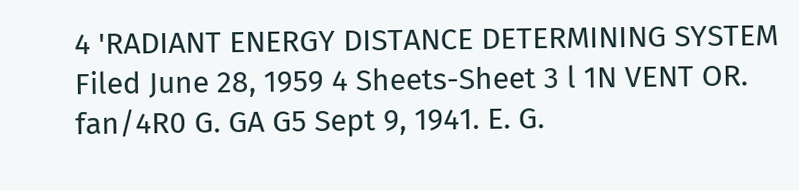4 'RADIANT ENERGY DISTANCE DETERMINING SYSTEM Filed June 28, 1959 4 Sheets-Sheet 3 l 1N VENT OR. fan/4R0 G. GA G5 Sept 9, 1941. E. G.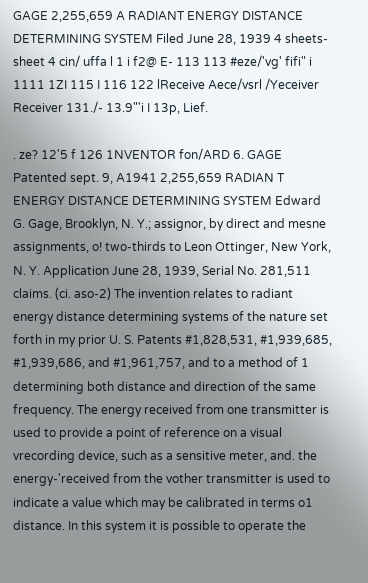GAGE 2,255,659 A RADIANT ENERGY DISTANCE DETERMINING SYSTEM Filed June 28, 1939 4 sheets-sheet 4 cin/ uffa l 1 i f2@ E- 113 113 #eze/'vg' fifi" i 1111 1ZI 115 I 116 122 lReceive Aece/vsrl /Yeceiver Receiver 131./- 13.9"'i I 13p, Lief.

. ze? 12'5 f 126 1NVENTOR fon/ARD 6. GAGE Patented sept. 9, A1941 2,255,659 RADIAN T ENERGY DISTANCE DETERMINING SYSTEM Edward G. Gage, Brooklyn, N. Y.; assignor, by direct and mesne assignments, o! two-thirds to Leon Ottinger, New York, N. Y. Application June 28, 1939, Serial No. 281,511 claims. (ci. aso-2) The invention relates to radiant energy distance determining systems of the nature set forth in my prior U. S. Patents #1,828,531, #1,939,685, #1,939,686, and #1,961,757, and to a method of 1 determining both distance and direction of the same frequency. The energy received from one transmitter is used to provide a point of reference on a visual vrecording device, such as a sensitive meter, and. the energy-'received from the vother transmitter is used to indicate a value which may be calibrated in terms o1 distance. In this system it is possible to operate the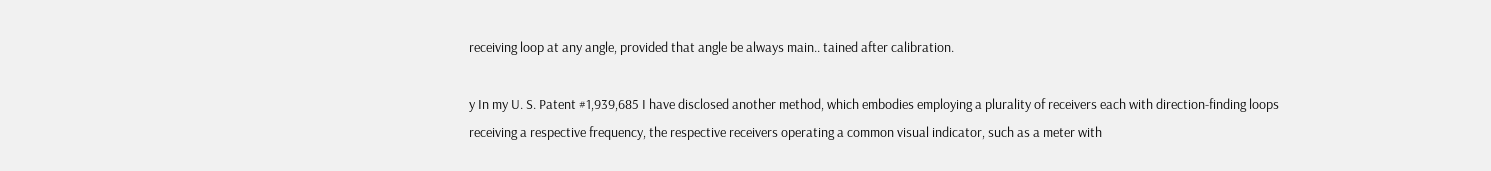receiving loop at any angle, provided that angle be always main.. tained after calibration.

y In my U. S. Patent #1,939,685 I have disclosed another method, which embodies employing a plurality of receivers each with direction-finding loops receiving a respective frequency, the respective receivers operating a common visual indicator, such as a meter with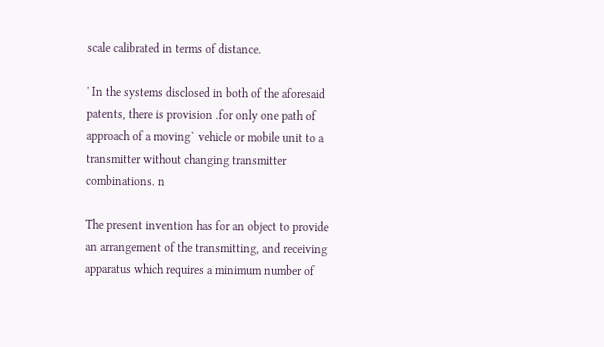scale calibrated in terms of distance.

' In the systems disclosed in both of the aforesaid patents, there is provision .for only one path of approach of a moving` vehicle or mobile unit to a transmitter without changing transmitter combinations. n

The present invention has for an object to provide an arrangement of the transmitting, and receiving apparatus which requires a minimum number of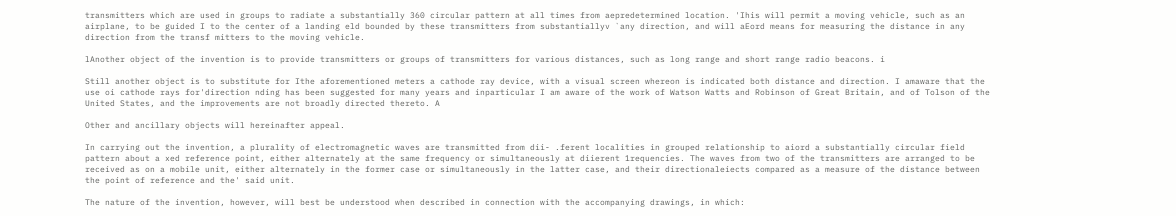transmitters which are used in groups to radiate a substantially 360 circular pattern at all times from aepredetermined location. 'Ihis will permit a moving vehicle, such as an airplane, to be guided I to the center of a landing eld bounded by these transmitters from substantiallyv `any direction, and will aEord means for measuring the distance in any direction from the transf mitters to the moving vehicle.

lAnother object of the invention is to provide transmitters or groups of transmitters for various distances, such as long range and short range radio beacons. i

Still another object is to substitute for Ithe aforementioned meters a cathode ray device, with a visual screen whereon is indicated both distance and direction. I amaware that the use oi cathode rays for'direction nding has been suggested for many years and inparticular I am aware of the work of Watson Watts and Robinson of Great Britain, and of Tolson of the United States, and the improvements are not broadly directed thereto. A

Other and ancillary objects will hereinafter appeal.

In carrying out the invention, a plurality of electromagnetic waves are transmitted from dii- .ferent localities in grouped relationship to aiord a substantially circular field pattern about a xed reference point, either alternately at the same frequency or simultaneously at diierent 1requencies. The waves from two of the transmitters are arranged to be received as on a mobile unit, either alternately in the former case or simultaneously in the latter case, and their directionaleiects compared as a measure of the distance between the point of reference and the' said unit.

The nature of the invention, however, will best be understood when described in connection with the accompanying drawings, in which: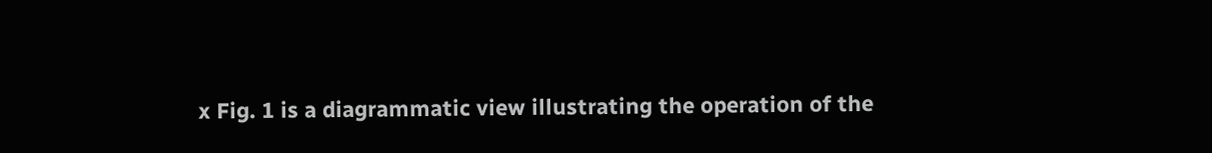x Fig. 1 is a diagrammatic view illustrating the operation of the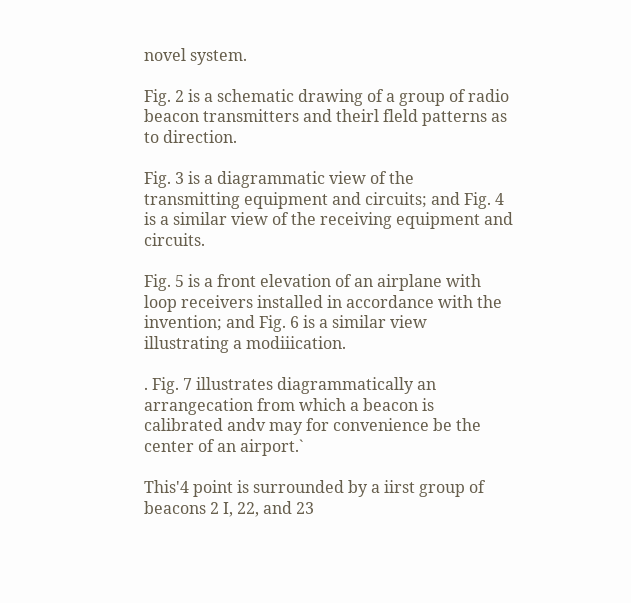novel system.

Fig. 2 is a schematic drawing of a group of radio beacon transmitters and theirl fleld patterns as to direction.

Fig. 3 is a diagrammatic view of the transmitting equipment and circuits; and Fig. 4 is a similar view of the receiving equipment and circuits.

Fig. 5 is a front elevation of an airplane with loop receivers installed in accordance with the invention; and Fig. 6 is a similar view illustrating a modiiication.

. Fig. 7 illustrates diagrammatically an arrangecation from which a beacon is calibrated andv may for convenience be the center of an airport.`

This'4 point is surrounded by a iirst group of beacons 2 I, 22, and 23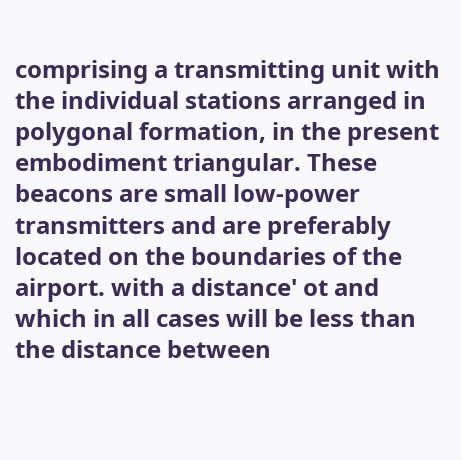comprising a transmitting unit with the individual stations arranged in polygonal formation, in the present embodiment triangular. These beacons are small low-power transmitters and are preferably located on the boundaries of the airport. with a distance' ot and which in all cases will be less than the distance between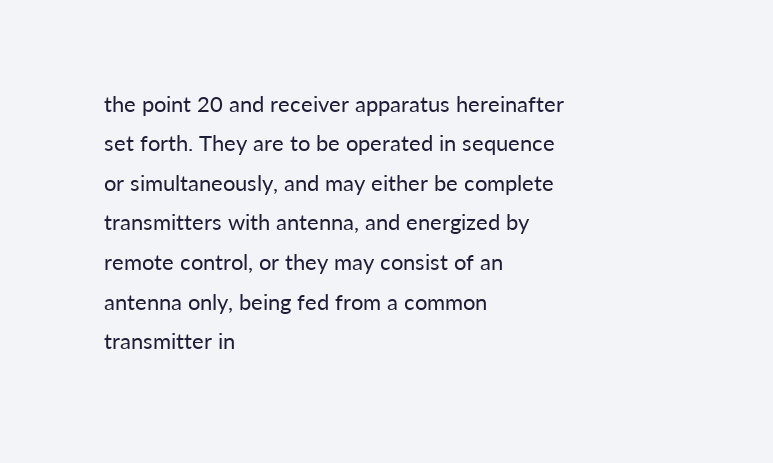the point 20 and receiver apparatus hereinafter set forth. They are to be operated in sequence or simultaneously, and may either be complete transmitters with antenna, and energized by remote control, or they may consist of an antenna only, being fed from a common transmitter in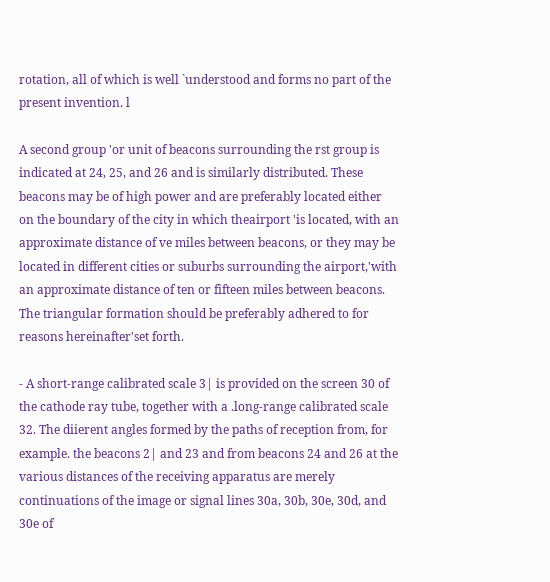rotation, all of which is well `understood and forms no part of the present invention. l

A second group 'or unit of beacons surrounding the rst group is indicated at 24, 25, and 26 and is similarly distributed. These beacons may be of high power and are preferably located either on the boundary of the city in which theairport 'is located, with an approximate distance of ve miles between beacons, or they may be located in different cities or suburbs surrounding the airport,'with an approximate distance of ten or fifteen miles between beacons. The triangular formation should be preferably adhered to for reasons hereinafter'set forth.

- A short-range calibrated scale 3| is provided on the screen 30 of the cathode ray tube, together with a .long-range calibrated scale 32. The diierent angles formed by the paths of reception from, for example. the beacons 2| and 23 and from beacons 24 and 26 at the various distances of the receiving apparatus are merely continuations of the image or signal lines 30a, 30b, 30e, 30d, and 30e of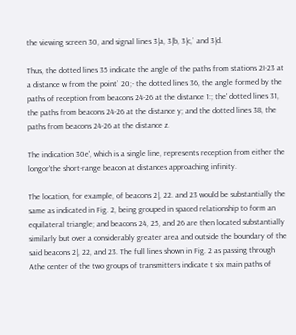the viewing screen 30, and signal lines 3|a, 3|b, 3|c,` and 3|d.

Thus, the dotted lines 35 indicate the angle of the paths from stations 2I-23 at a distance w from the point` 20;- the dotted lines 36, the angle formed by the paths of reception from beacons 24-26 at the distance 1:; the' dotted lines 31, the paths from beacons 24-26 at the distance y; and the dotted lines 38, the paths from beacons 24-26 at the distance z.

The indication 30e', which is a single line, represents reception from either the longor'the short-range beacon at distances approaching infinity.

The location, for example, of beacons 2|, 22. and 23 would be substantially the same as indicated in Fig. 2, being grouped in spaced relationship to form an equilateral triangle; and beacons 24, 25, and 26 are then located substantially similarly but over a considerably greater area and outside the boundary of the said beacons 2|, 22, and 23. The full lines shown in Fig. 2 as passing through Athe center of the two groups of transmitters indicate t six main paths of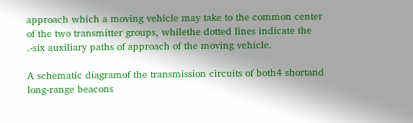approach which a moving vehicle may take to the common center of the two transmitter groups, whilethe dotted lines indicate the .-six auxiliary paths of approach of the moving vehicle.

A schematic diagramof the transmission circuits of both4 shortand long-range beacons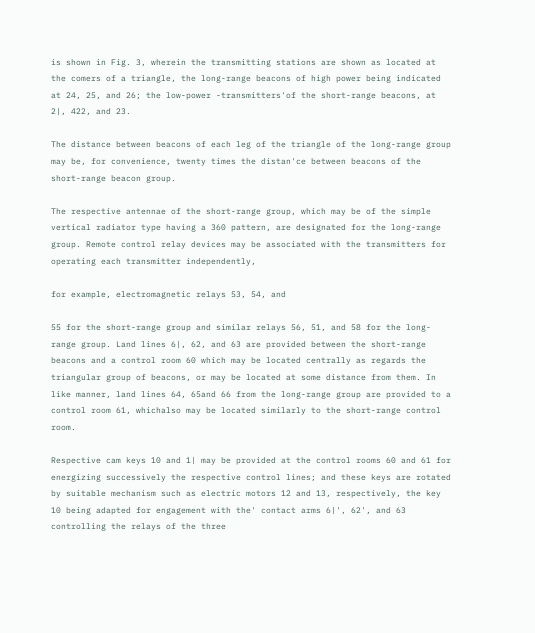is shown in Fig. 3, wherein the transmitting stations are shown as located at the comers of a triangle, the long-range beacons of high power being indicated at 24, 25, and 26; the low-power -transmitters'of the short-range beacons, at 2|, 422, and 23.

The distance between beacons of each leg of the triangle of the long-range group may be, for convenience, twenty times the distan'ce between beacons of the short-range beacon group.

The respective antennae of the short-range group, which may be of the simple vertical radiator type having a 360 pattern, are designated for the long-range group. Remote control relay devices may be associated with the transmitters for operating each transmitter independently,

for example, electromagnetic relays 53, 54, and

55 for the short-range group and similar relays 56, 51, and 58 for the long-range group. Land lines 6|, 62, and 63 are provided between the short-range beacons and a control room 60 which may be located centrally as regards the triangular group of beacons, or may be located at some distance from them. In like manner, land lines 64, 65and 66 from the long-range group are provided to a control room 61, whichalso may be located similarly to the short-range control room.

Respective cam keys 10 and 1| may be provided at the control rooms 60 and 61 for energizing successively the respective control lines; and these keys are rotated by suitable mechanism such as electric motors 12 and 13, respectively, the key 10 being adapted for engagement with the' contact arms 6|', 62', and 63 controlling the relays of the three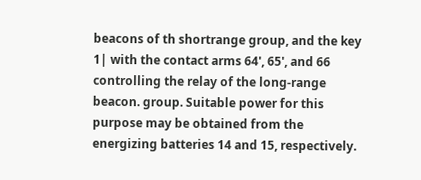beacons of th shortrange group, and the key 1| with the contact arms 64', 65', and 66 controlling the relay of the long-range beacon. group. Suitable power for this purpose may be obtained from the energizing batteries 14 and 15, respectively.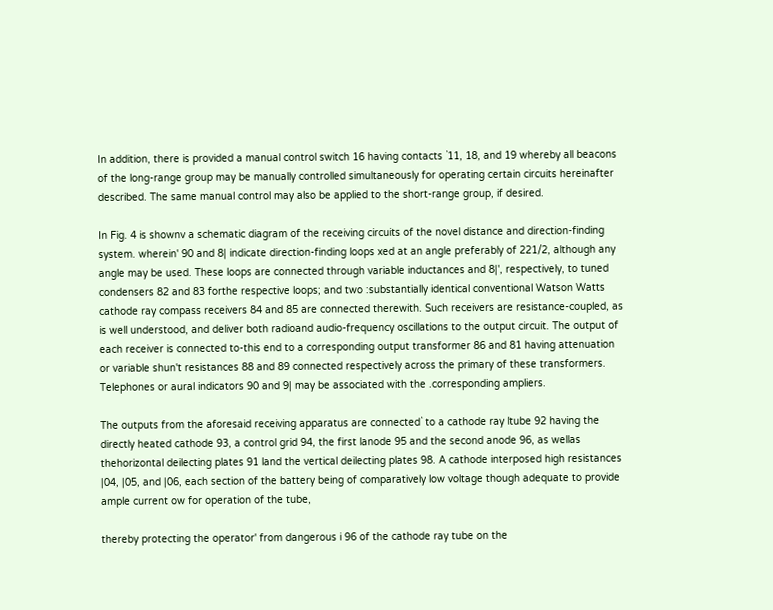In addition, there is provided a manual control switch 16 having contacts `11, 18, and 19 whereby all beacons of the long-range group may be manually controlled simultaneously for operating certain circuits hereinafter described. The same manual control may also be applied to the short-range group, if desired.

In Fig. 4 is shownv a schematic diagram of the receiving circuits of the novel distance and direction-finding system. wherein' 90 and 8| indicate direction-finding loops xed at an angle preferably of 221/2, although any angle may be used. These loops are connected through variable inductances and 8|', respectively, to tuned condensers 82 and 83 forthe respective loops; and two :substantially identical conventional Watson Watts cathode ray compass receivers 84 and 85 are connected therewith. Such receivers are resistance-coupled, as is well understood, and deliver both radioand audio-frequency oscillations to the output circuit. The output of each receiver is connected to-this end to a corresponding output transformer 86 and 81 having attenuation or variable shun't resistances 88 and 89 connected respectively across the primary of these transformers. Telephones or aural indicators 90 and 9| may be associated with the .corresponding ampliers.

The outputs from the aforesaid receiving apparatus are connected` to a cathode ray ltube 92 having the directly heated cathode 93, a control grid 94, the first lanode 95 and the second anode 96, as wellas thehorizontal deilecting plates 91 land the vertical deilecting plates 98. A cathode interposed high resistances |04, |05, and |06, each section of the battery being of comparatively low voltage though adequate to provide ample current ow for operation of the tube,

thereby protecting the operator' from dangerous i 96 of the cathode ray tube on the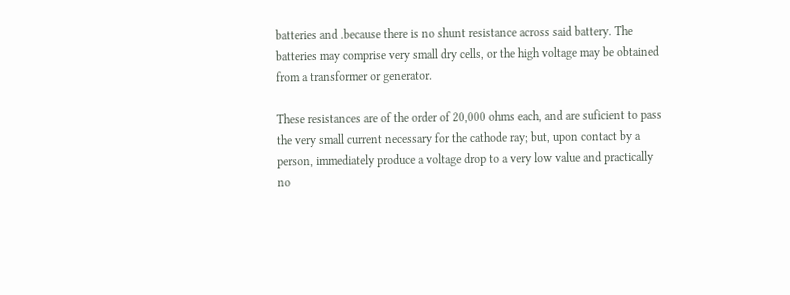batteries and .because there is no shunt resistance across said battery. The batteries may comprise very small dry cells, or the high voltage may be obtained from a transformer or generator.

These resistances are of the order of 20,000 ohms each, and are suficient to pass the very small current necessary for the cathode ray; but, upon contact by a person, immediately produce a voltage drop to a very low value and practically no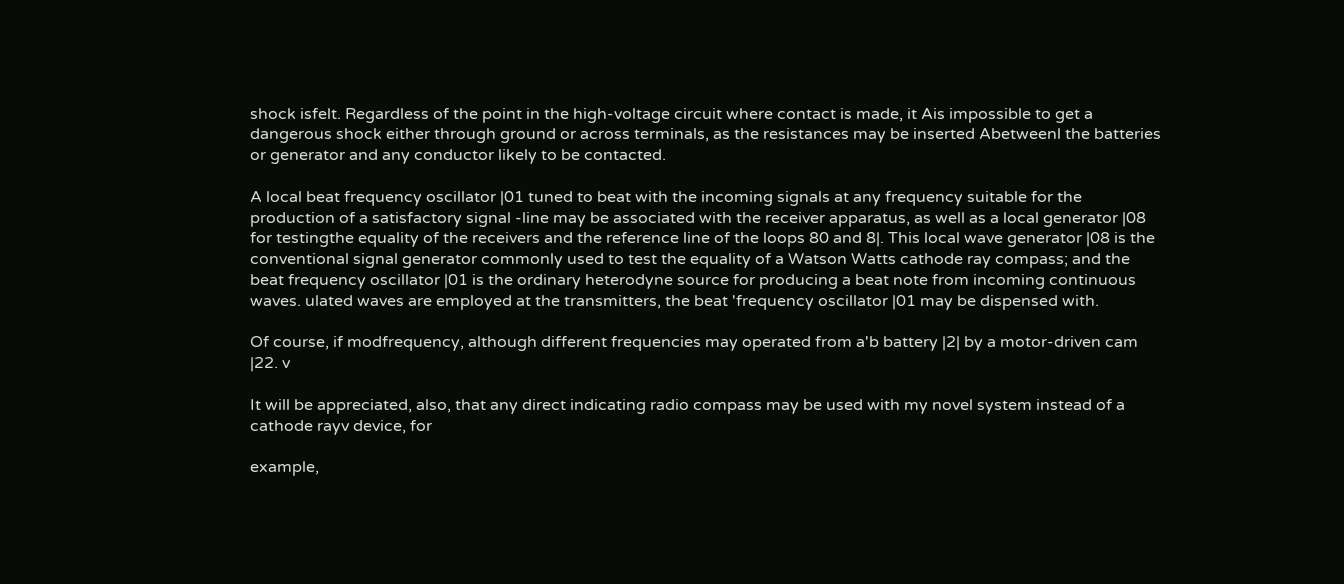shock isfelt. Regardless of the point in the high-voltage circuit where contact is made, it Ais impossible to get a dangerous shock either through ground or across terminals, as the resistances may be inserted Abetweenl the batteries or generator and any conductor likely to be contacted.

A local beat frequency oscillator |01 tuned to beat with the incoming signals at any frequency suitable for the production of a satisfactory signal -line may be associated with the receiver apparatus, as well as a local generator |08 for testingthe equality of the receivers and the reference line of the loops 80 and 8|. This local wave generator |08 is the conventional signal generator commonly used to test the equality of a Watson Watts cathode ray compass; and the beat frequency oscillator |01 is the ordinary heterodyne source for producing a beat note from incoming continuous waves. ulated waves are employed at the transmitters, the beat 'frequency oscillator |01 may be dispensed with.

Of course, if modfrequency, although different frequencies may operated from a'b battery |2| by a motor-driven cam |22. v

It will be appreciated, also, that any direct indicating radio compass may be used with my novel system instead of a cathode rayv device, for

example,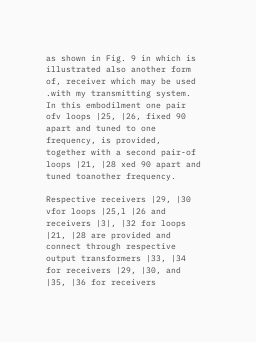as shown in Fig. 9 in which is illustrated also another form of, receiver which may be used .with my transmitting system. In this embodilment one pair ofv loops |25, |26, fixed 90 apart and tuned to one frequency, is provided, together with a second pair-of loops |21, |28 xed 90 apart and tuned toanother frequency.

Respective receivers |29, |30 vfor loops |25,l |26 and receivers |3|, |32 for loops |21, |28 are provided and connect through respective output transformers |33, |34 for receivers |29, |30, and |35, |36 for receivers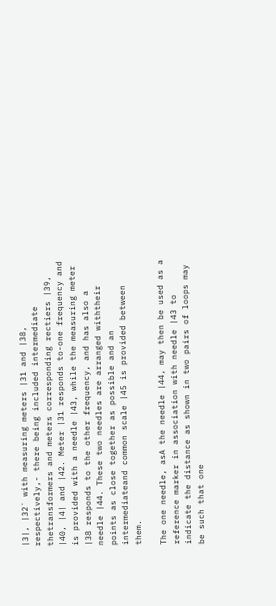|3|, |32` with measuring meters |31 and |38, respectively,- there being included intermediate thetransformers and meters corresponding rectiers |39, |40, |4| and |42. Meter |31 responds to-one frequency and is provided with a needle |43, while the measuring meter |38 responds to the other frequency, and has also a needle |44. These two needles are arranged withtheir points as close together as possible and an intermediateand common scale |45 is provided between them.

The one needle, asA the needle |44, may then be used as a reference marker in association with needle |43 to indicate the distance as shown in two pairs of loops may be such that one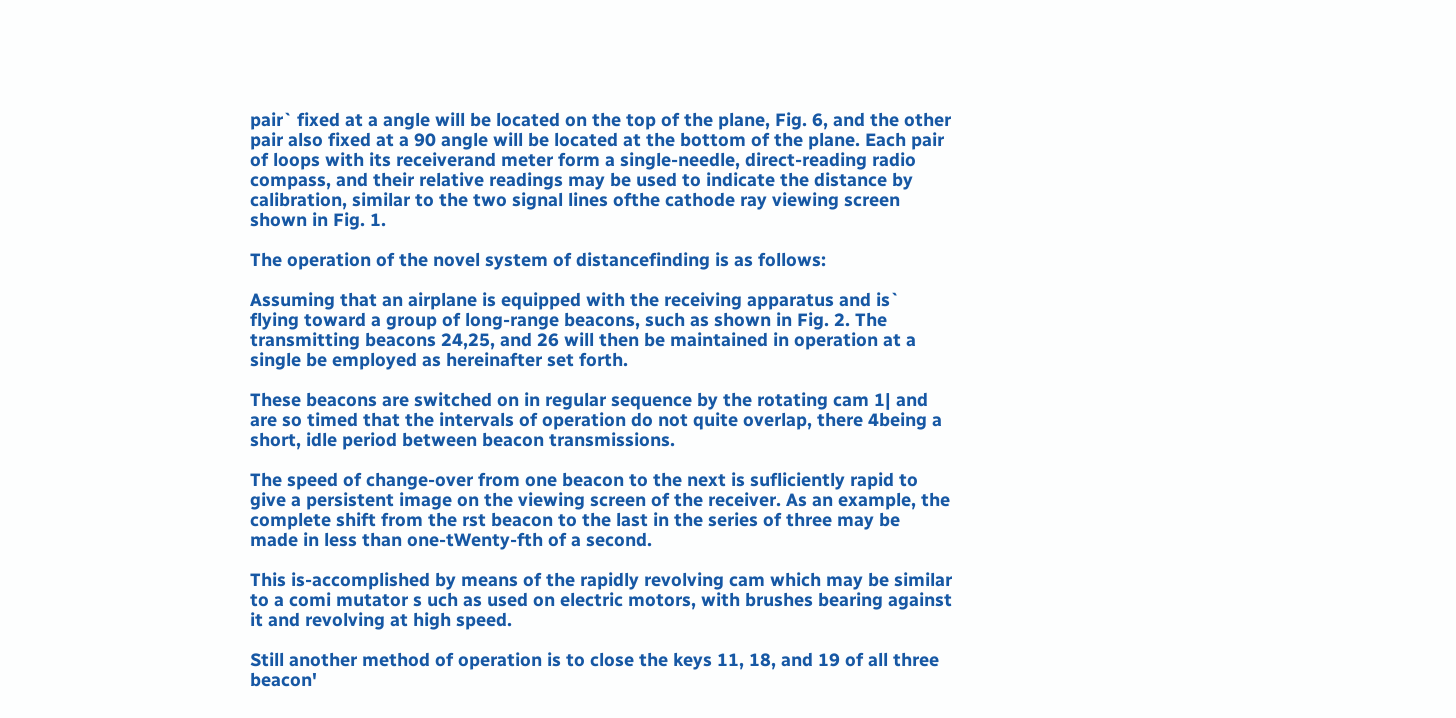pair` fixed at a angle will be located on the top of the plane, Fig. 6, and the other pair also fixed at a 90 angle will be located at the bottom of the plane. Each pair of loops with its receiverand meter form a single-needle, direct-reading radio compass, and their relative readings may be used to indicate the distance by calibration, similar to the two signal lines ofthe cathode ray viewing screen shown in Fig. 1.

The operation of the novel system of distancefinding is as follows:

Assuming that an airplane is equipped with the receiving apparatus and is` flying toward a group of long-range beacons, such as shown in Fig. 2. The transmitting beacons 24,25, and 26 will then be maintained in operation at a single be employed as hereinafter set forth.

These beacons are switched on in regular sequence by the rotating cam 1| and are so timed that the intervals of operation do not quite overlap, there 4being a short, idle period between beacon transmissions.

The speed of change-over from one beacon to the next is sufliciently rapid to give a persistent image on the viewing screen of the receiver. As an example, the complete shift from the rst beacon to the last in the series of three may be made in less than one-tWenty-fth of a second.

This is-accomplished by means of the rapidly revolving cam which may be similar to a comi mutator s uch as used on electric motors, with brushes bearing against it and revolving at high speed.

Still another method of operation is to close the keys 11, 18, and 19 of all three beacon'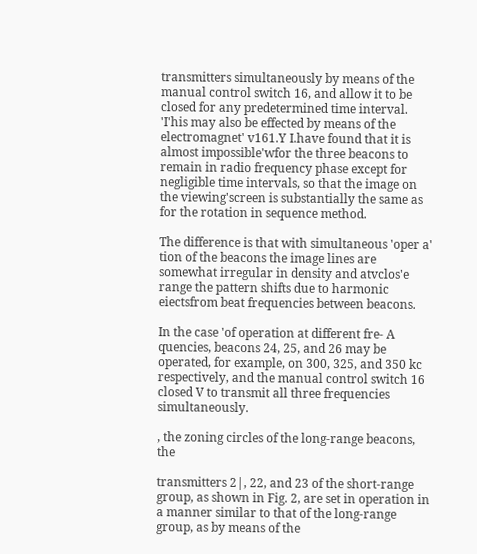transmitters simultaneously by means of the manual control switch 16, and allow it to be closed for any predetermined time interval. 'I'his may also be effected by means of the electromagnet' v161.Y I.have found that it is almost impossible'wfor the three beacons to remain in radio frequency phase except for negligible time intervals, so that the image on the viewing'screen is substantially the same as for the rotation in sequence method.

The difference is that with simultaneous 'oper a' tion of the beacons the image lines are somewhat irregular in density and atvclos'e range the pattern shifts due to harmonic eiectsfrom beat frequencies between beacons.

In the case 'of operation at different fre- A quencies, beacons 24, 25, and 26 may be operated, for example, on 300, 325, and 350 kc respectively, and the manual control switch 16 closed V to transmit all three frequencies simultaneously.

, the zoning circles of the long-range beacons, the

transmitters 2|, 22, and 23 of the short-range group, as shown in Fig. 2, are set in operation in a manner similar to that of the long-range group, as by means of the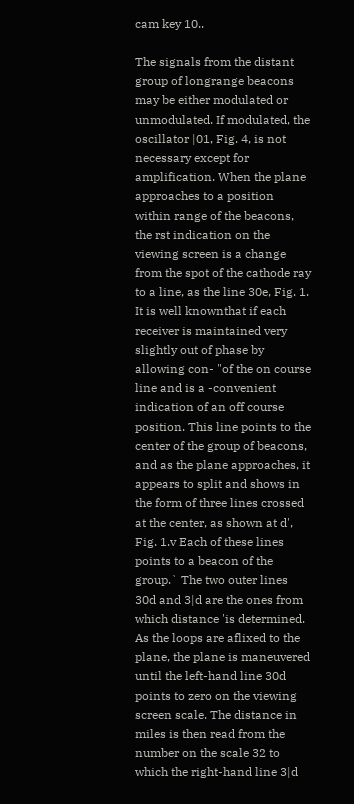cam key 10..

The signals from the distant group of longrange beacons may be either modulated or unmodulated. If modulated, the oscillator |01, Fig. 4, is not necessary except for amplification. When the plane approaches to a position within range of the beacons, the rst indication on the viewing screen is a change from the spot of the cathode ray to a line, as the line 30e, Fig. 1. It is well knownthat if each receiver is maintained very slightly out of phase by allowing con- "of the on course line and is a -convenient indication of an off course position. This line points to the center of the group of beacons, and as the plane approaches, it appears to split and shows in the form of three lines crossed at the center, as shown at d', Fig. 1.v Each of these lines points to a beacon of the group.` The two outer lines 30d and 3|d are the ones from which distance 'is determined. As the loops are aflixed to the plane, the plane is maneuvered until the left-hand line 30d points to zero on the viewing screen scale. The distance in miles is then read from the number on the scale 32 to which the right-hand line 3|d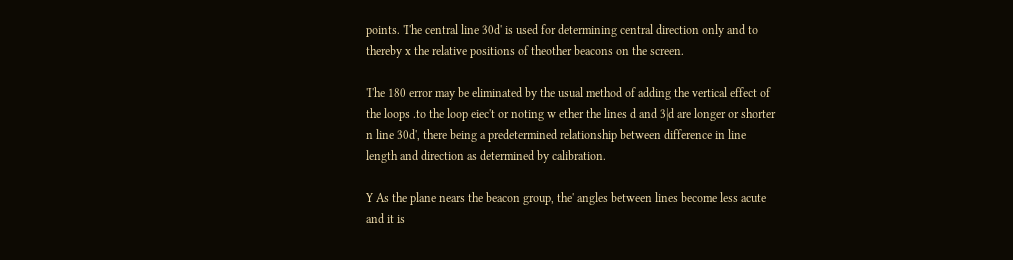points. 'I'he central line 30d' is used for determining central direction only and to thereby x the relative positions of theother beacons on the screen.

'I'he 180 error may be eliminated by the usual method of adding the vertical effect of the loops .to the loop eiec't or noting w ether the lines d and 3|d are longer or shorter n line 30d', there being a predetermined relationship between difference in line length and direction as determined by calibration.

Y As the plane nears the beacon group, the' angles between lines become less acute and it is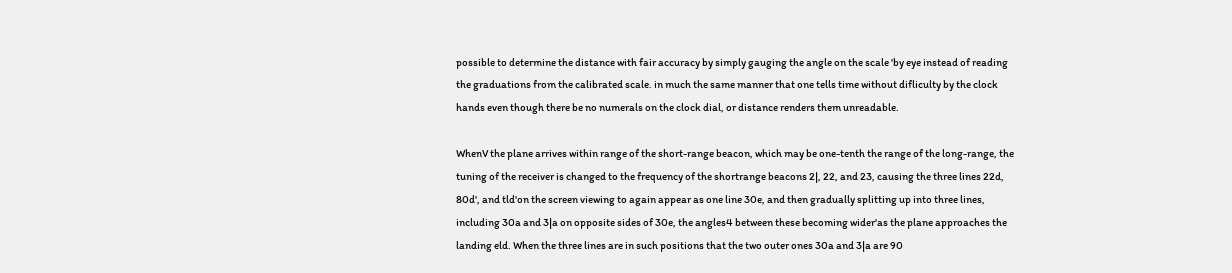possible to determine the distance with fair accuracy by simply gauging the angle on the scale 'by eye instead of reading the graduations from the calibrated scale. in much the same manner that one tells time without difliculty by the clock hands even though there be no numerals on the clock dial, or distance renders them unreadable.

WhenV the plane arrives within range of the short-range beacon, which may be one-tenth the range of the long-range, the tuning of the receiver is changed to the frequency of the shortrange beacons 2|, 22, and 23, causing the three lines 22d, 80d', and tld'on the screen viewing to again appear as one line 30e, and then gradually splitting up into three lines, including 30a and 3|a on opposite sides of 30e, the angles4 between these becoming wider'as the plane approaches the landing eld. When the three lines are in such positions that the two outer ones 30a and 3|a are 90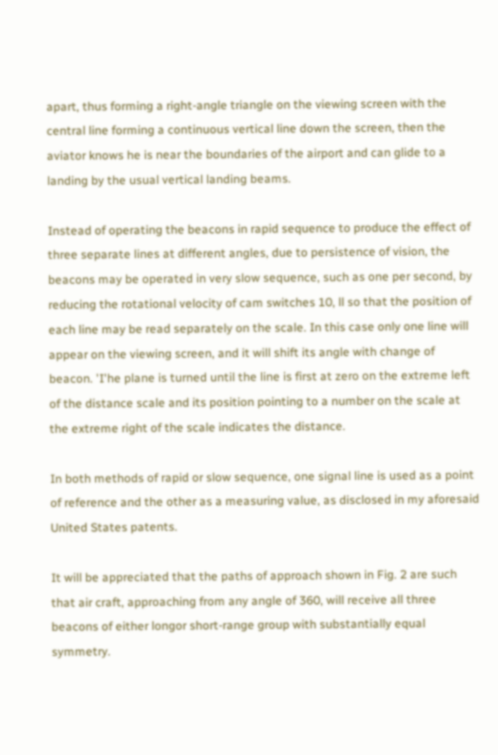apart, thus forming a right-angle triangle on the viewing screen with the central line forming a continuous vertical line down the screen, then the aviator knows he is near the boundaries of the airport and can glide to a landing by the usual vertical landing beams.

Instead of operating the beacons in rapid sequence to produce the effect of three separate lines at different angles, due to persistence of vision, the beacons may be operated in very slow sequence, such as one per second, by reducing the rotational velocity of cam switches 10, ll so that the position of each line may be read separately on the scale. In this case only one line will appear on the viewing screen, and it will shift its angle with change of beacon. 'I'he plane is turned until the line is first at zero on the extreme left of the distance scale and its position pointing to a number on the scale at the extreme right of the scale indicates the distance.

In both methods of rapid or slow sequence, one signal line is used as a point of reference and the other as a measuring value, as disclosed in my aforesaid United States patents.

It will be appreciated that the paths of approach shown in Fig. 2 are such that air craft, approaching from any angle of 360, will receive all three beacons of either longor short-range group with substantially equal symmetry.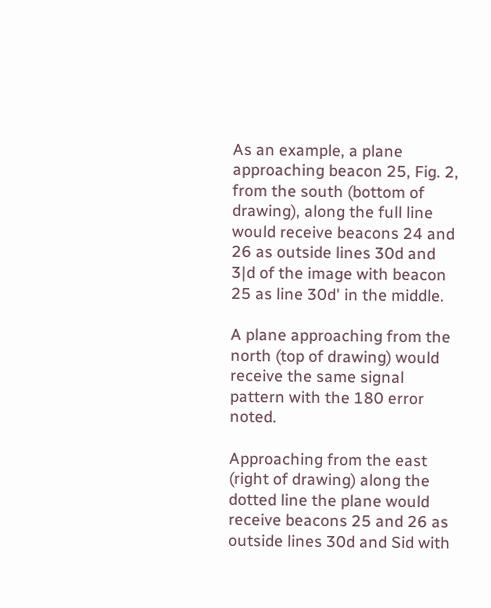As an example, a plane approaching beacon 25, Fig. 2, from the south (bottom of drawing), along the full line would receive beacons 24 and 26 as outside lines 30d and 3|d of the image with beacon 25 as line 30d' in the middle.

A plane approaching from the north (top of drawing) would receive the same signal pattern with the 180 error noted.

Approaching from the east (right of drawing) along the dotted line the plane would receive beacons 25 and 26 as outside lines 30d and Sid with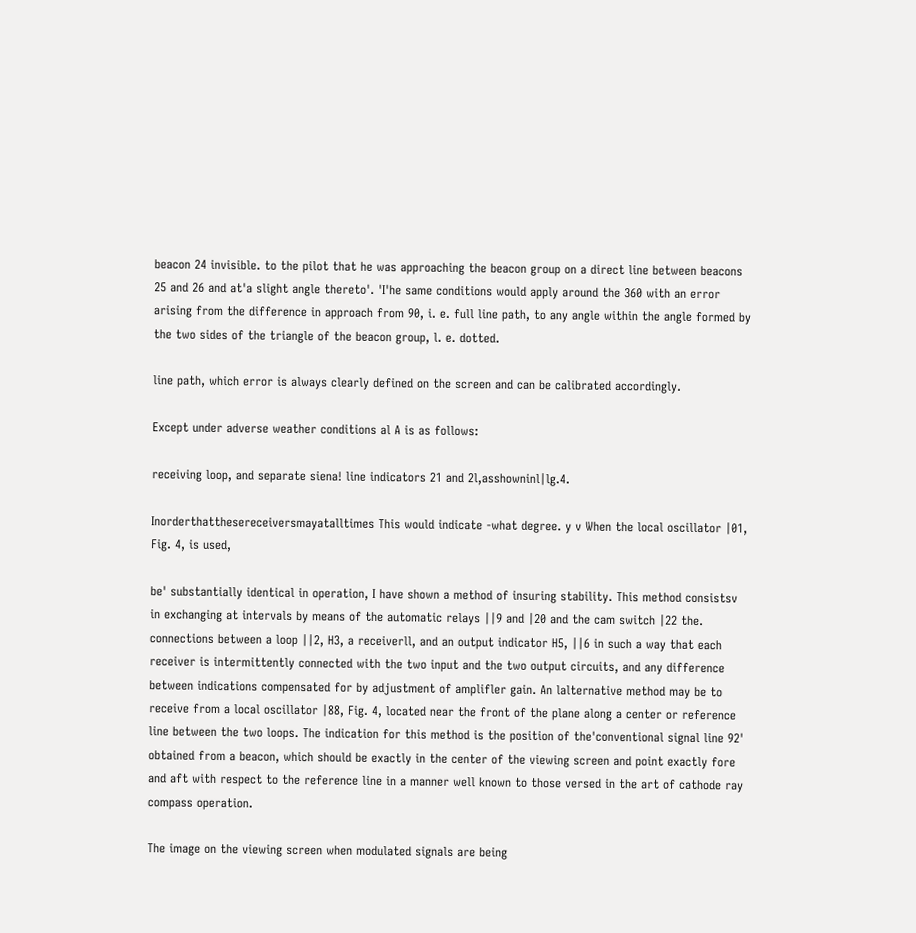beacon 24 invisible. to the pilot that he was approaching the beacon group on a direct line between beacons 25 and 26 and at'a slight angle thereto'. 'I'he same conditions would apply around the 360 with an error arising from the difference in approach from 90, i. e. full line path, to any angle within the angle formed by the two sides of the triangle of the beacon group, l. e. dotted.

line path, which error is always clearly defined on the screen and can be calibrated accordingly.

Except under adverse weather conditions al A is as follows:

receiving loop, and separate siena! line indicators 21 and 2l,asshowninl|lg.4.

Inorderthatthesereceiversmayatalltimes This would indicate -what degree. y v When the local oscillator |01, Fig. 4, is used,

be' substantially identical in operation, I have shown a method of insuring stability. This method consistsv in exchanging at intervals by means of the automatic relays ||9 and |20 and the cam switch |22 the. connections between a loop ||2, H3, a receiverll, and an output indicator H5, ||6 in such a way that each receiver is intermittently connected with the two input and the two output circuits, and any difference between indications compensated for by adjustment of amplifler gain. An lalternative method may be to receive from a local oscillator |88, Fig. 4, located near the front of the plane along a center or reference line between the two loops. The indication for this method is the position of the'conventional signal line 92' obtained from a beacon, which should be exactly in the center of the viewing screen and point exactly fore and aft with respect to the reference line in a manner well known to those versed in the art of cathode ray compass operation.

The image on the viewing screen when modulated signals are being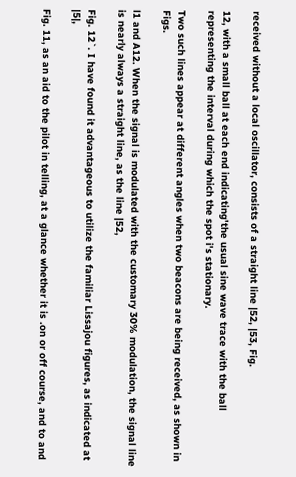received without a local oscillator, consists of a straight line |52, |53, Fig.

12, with a small ball at each end indicating'the usual sine wave trace with the ball representing the interval during which the spot i's stationary.

Two such lines appear at different angles when two beacons are being received, as shown in Figs.

l1 and A12. When the signal is modulated with the customary 30% modulation, the signal line is nearly always a straight line, as the line |52,

Fig. 12`. I have found it advantageous to utilize the familiar Lissajou figures, as indicated at |5|,

Fig. 11, as an aid to the pilot in telling, at a glance whether it is .on or off course, and to and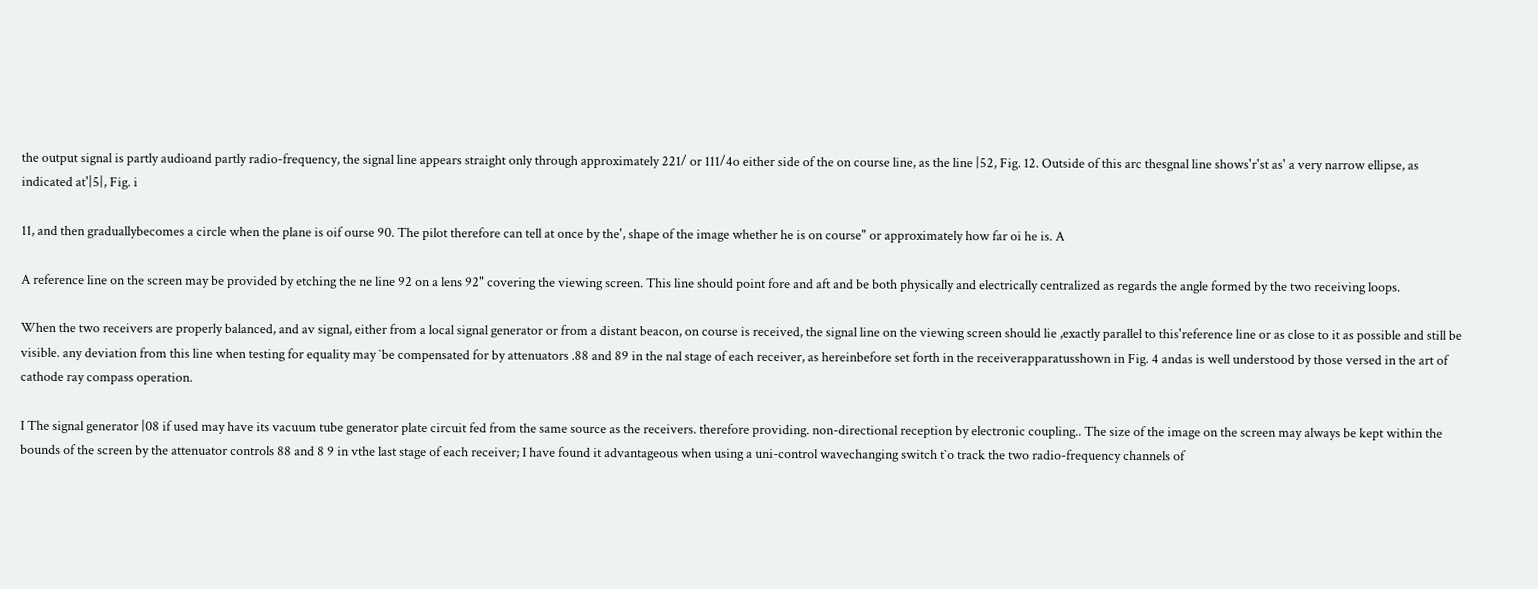the output signal is partly audioand partly radio-frequency, the signal line appears straight only through approximately 221/ or 111/4o either side of the on course line, as the line |52, Fig. 12. Outside of this arc thesgnal line shows'r'st as' a very narrow ellipse, as indicated at'|5|, Fig. i

11, and then graduallybecomes a circle when the plane is oif ourse 90. The pilot therefore can tell at once by the', shape of the image whether he is on course" or approximately how far oi he is. A

A reference line on the screen may be provided by etching the ne line 92 on a lens 92" covering the viewing screen. This line should point fore and aft and be both physically and electrically centralized as regards the angle formed by the two receiving loops.

When the two receivers are properly balanced, and av signal, either from a local signal generator or from a distant beacon, on course is received, the signal line on the viewing screen should lie ,exactly parallel to this'reference line or as close to it as possible and still be visible. any deviation from this line when testing for equality may `be compensated for by attenuators .88 and 89 in the nal stage of each receiver, as hereinbefore set forth in the receiverapparatusshown in Fig. 4 andas is well understood by those versed in the art of cathode ray compass operation.

I The signal generator |08 if used may have its vacuum tube generator plate circuit fed from the same source as the receivers. therefore providing. non-directional reception by electronic coupling.. The size of the image on the screen may always be kept within the bounds of the screen by the attenuator controls 88 and 8 9 in vthe last stage of each receiver; I have found it advantageous when using a uni-control wavechanging switch t`o track the two radio-frequency channels of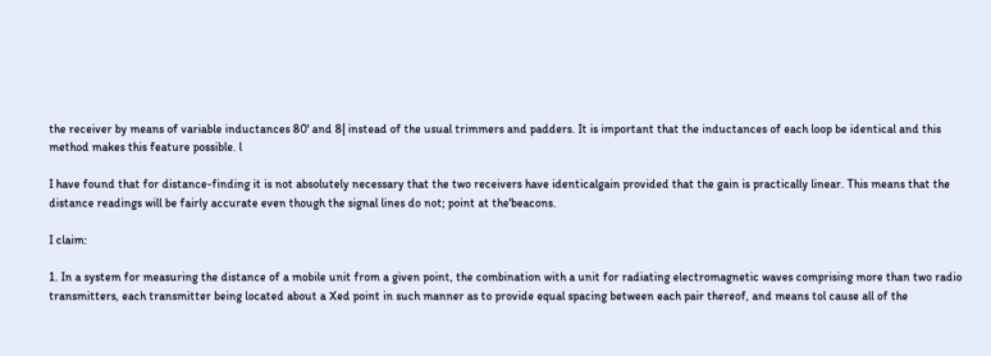the receiver by means of variable inductances 80' and 8| instead of the usual trimmers and padders. It is important that the inductances of each loop be identical and this method makes this feature possible. l

I have found that for distance-finding it is not absolutely necessary that the two receivers have identicalgain provided that the gain is practically linear. This means that the distance readings will be fairly accurate even though the signal lines do not; point at the'beacons.

I claim:

1. In a system for measuring the distance of a mobile unit from a given point, the combination with a unit for radiating electromagnetic waves comprising more than two radio transmitters, each transmitter being located about a Xed point in such manner as to provide equal spacing between each pair thereof, and means tol cause all of the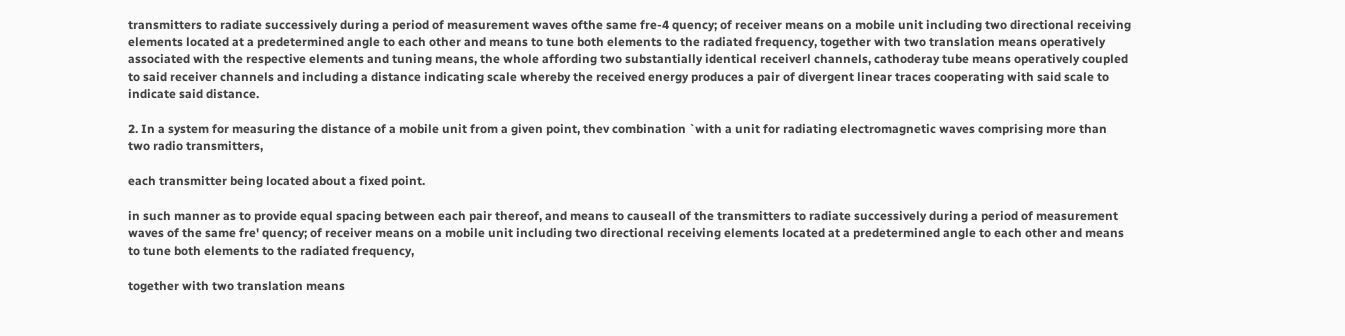transmitters to radiate successively during a period of measurement waves ofthe same fre-4 quency; of receiver means on a mobile unit including two directional receiving elements located at a predetermined angle to each other and means to tune both elements to the radiated frequency, together with two translation means operatively associated with the respective elements and tuning means, the whole affording two substantially identical receiverl channels, cathoderay tube means operatively coupled to said receiver channels and including a distance indicating scale whereby the received energy produces a pair of divergent linear traces cooperating with said scale to indicate said distance.

2. In a system for measuring the distance of a mobile unit from a given point, thev combination `with a unit for radiating electromagnetic waves comprising more than two radio transmitters,

each transmitter being located about a fixed point.

in such manner as to provide equal spacing between each pair thereof, and means to causeall of the transmitters to radiate successively during a period of measurement waves of the same fre' quency; of receiver means on a mobile unit including two directional receiving elements located at a predetermined angle to each other and means to tune both elements to the radiated frequency,

together with two translation means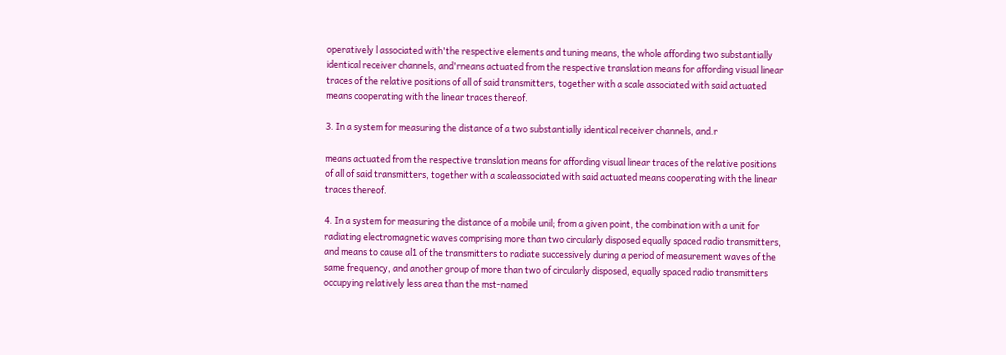operatively l associated with'the respective elements and tuning means, the whole affording two substantially identical receiver channels, and'rneans actuated from the respective translation means for affording visual linear traces of the relative positions of all of said transmitters, together with a scale associated with said actuated means cooperating with the linear traces thereof.

3. In a system for measuring the distance of a two substantially identical receiver channels, and.r

means actuated from the respective translation means for affording visual linear traces of the relative positions of all of said transmitters, together with a scaleassociated with said actuated means cooperating with the linear traces thereof.

4. In a system for measuring the distance of a mobile unil; from a given point, the combination with a unit for radiating electromagnetic waves comprising more than two circularly disposed equally spaced radio transmitters, and means to cause al1 of the transmitters to radiate successively during a period of measurement waves of the same frequency, and another group of more than two of circularly disposed, equally spaced radio transmitters occupying relatively less area than the mst-named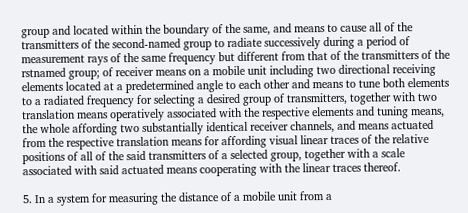group and located within the boundary of the same, and means to cause all of the transmitters of the second-named group to radiate successively during a period of measurement rays of the same frequency but different from that of the transmitters of the rstnamed group; of receiver means on a mobile unit including two directional receiving elements located at a predetermined angle to each other and means to tune both elements to a radiated frequency for selecting a desired group of transmitters, together with two translation means operatively associated with the respective elements and tuning means, the whole affording two substantially identical receiver channels, and means actuated from the respective translation means for affording visual linear traces of the relative positions of all of the said transmitters of a selected group, together with a scale associated with said actuated means cooperating with the linear traces thereof.

5. In a system for measuring the distance of a mobile unit from a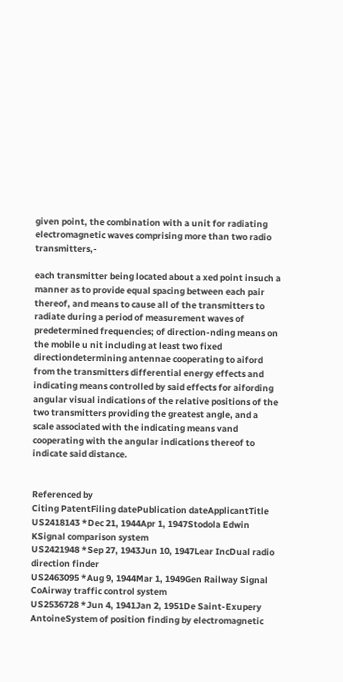given point, the combination with a unit for radiating electromagnetic waves comprising more than two radio transmitters,-

each transmitter being located about a xed point insuch a manner as to provide equal spacing between each pair thereof, and means to cause all of the transmitters to radiate during a period of measurement waves of predetermined frequencies; of direction-nding means on the mobile u nit including at least two fixed directiondetermining antennae cooperating to aiford from the transmitters differential energy effects and indicating means controlled by said effects for aifording angular visual indications of the relative positions of the two transmitters providing the greatest angle, and a scale associated with the indicating means vand cooperating with the angular indications thereof to indicate said distance.


Referenced by
Citing PatentFiling datePublication dateApplicantTitle
US2418143 *Dec 21, 1944Apr 1, 1947Stodola Edwin KSignal comparison system
US2421948 *Sep 27, 1943Jun 10, 1947Lear IncDual radio direction finder
US2463095 *Aug 9, 1944Mar 1, 1949Gen Railway Signal CoAirway traffic control system
US2536728 *Jun 4, 1941Jan 2, 1951De Saint-Exupery AntoineSystem of position finding by electromagnetic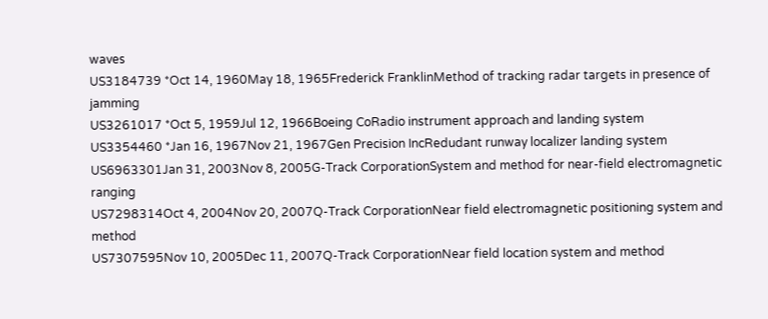waves
US3184739 *Oct 14, 1960May 18, 1965Frederick FranklinMethod of tracking radar targets in presence of jamming
US3261017 *Oct 5, 1959Jul 12, 1966Boeing CoRadio instrument approach and landing system
US3354460 *Jan 16, 1967Nov 21, 1967Gen Precision IncRedudant runway localizer landing system
US6963301Jan 31, 2003Nov 8, 2005G-Track CorporationSystem and method for near-field electromagnetic ranging
US7298314Oct 4, 2004Nov 20, 2007Q-Track CorporationNear field electromagnetic positioning system and method
US7307595Nov 10, 2005Dec 11, 2007Q-Track CorporationNear field location system and method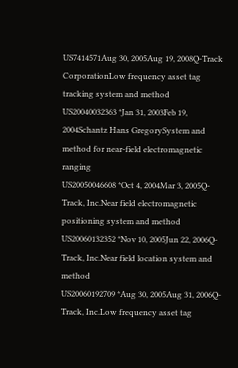US7414571Aug 30, 2005Aug 19, 2008Q-Track CorporationLow frequency asset tag tracking system and method
US20040032363 *Jan 31, 2003Feb 19, 2004Schantz Hans GregorySystem and method for near-field electromagnetic ranging
US20050046608 *Oct 4, 2004Mar 3, 2005Q-Track, Inc.Near field electromagnetic positioning system and method
US20060132352 *Nov 10, 2005Jun 22, 2006Q-Track, Inc.Near field location system and method
US20060192709 *Aug 30, 2005Aug 31, 2006Q-Track, Inc.Low frequency asset tag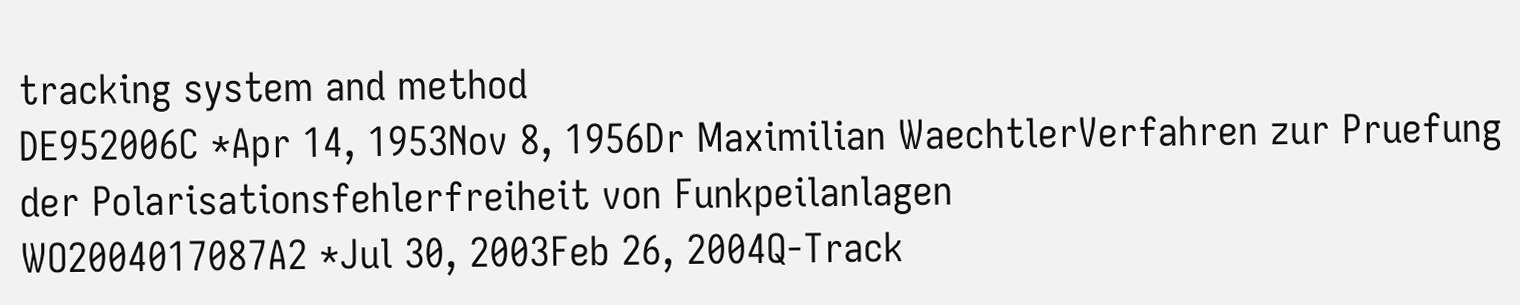tracking system and method
DE952006C *Apr 14, 1953Nov 8, 1956Dr Maximilian WaechtlerVerfahren zur Pruefung der Polarisationsfehlerfreiheit von Funkpeilanlagen
WO2004017087A2 *Jul 30, 2003Feb 26, 2004Q-Track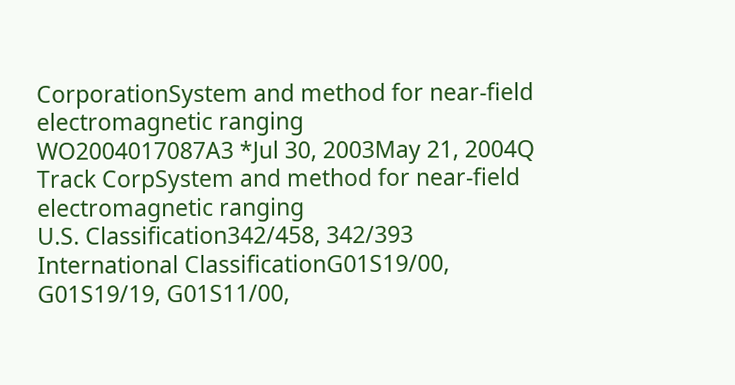CorporationSystem and method for near-field electromagnetic ranging
WO2004017087A3 *Jul 30, 2003May 21, 2004Q Track CorpSystem and method for near-field electromagnetic ranging
U.S. Classification342/458, 342/393
International ClassificationG01S19/00, G01S19/19, G01S11/00,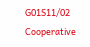G01S11/02
Cooperative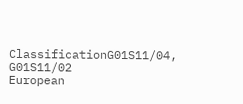ClassificationG01S11/04, G01S11/02
European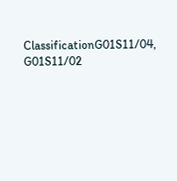ClassificationG01S11/04, G01S11/02